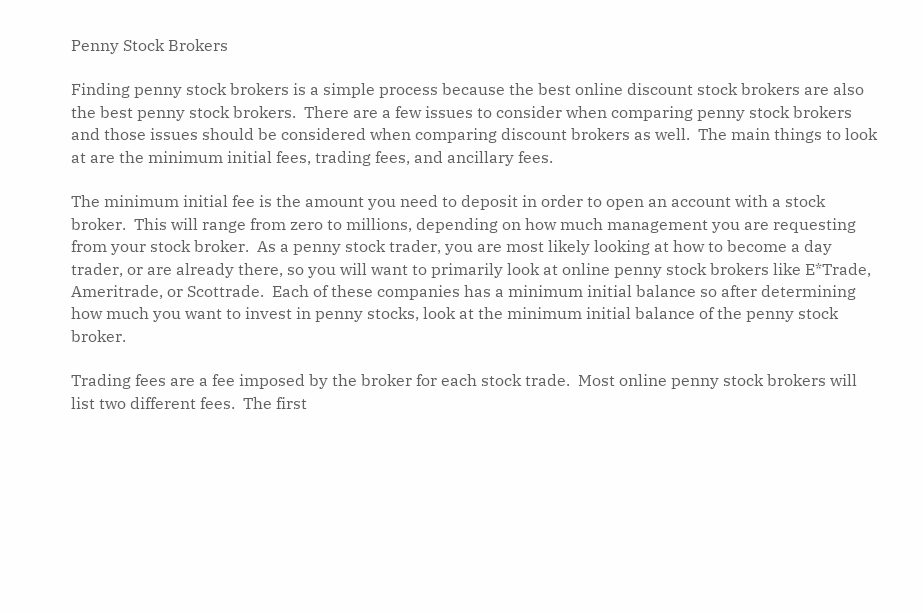Penny Stock Brokers

Finding penny stock brokers is a simple process because the best online discount stock brokers are also the best penny stock brokers.  There are a few issues to consider when comparing penny stock brokers and those issues should be considered when comparing discount brokers as well.  The main things to look at are the minimum initial fees, trading fees, and ancillary fees.

The minimum initial fee is the amount you need to deposit in order to open an account with a stock broker.  This will range from zero to millions, depending on how much management you are requesting from your stock broker.  As a penny stock trader, you are most likely looking at how to become a day trader, or are already there, so you will want to primarily look at online penny stock brokers like E*Trade, Ameritrade, or Scottrade.  Each of these companies has a minimum initial balance so after determining how much you want to invest in penny stocks, look at the minimum initial balance of the penny stock broker.

Trading fees are a fee imposed by the broker for each stock trade.  Most online penny stock brokers will list two different fees.  The first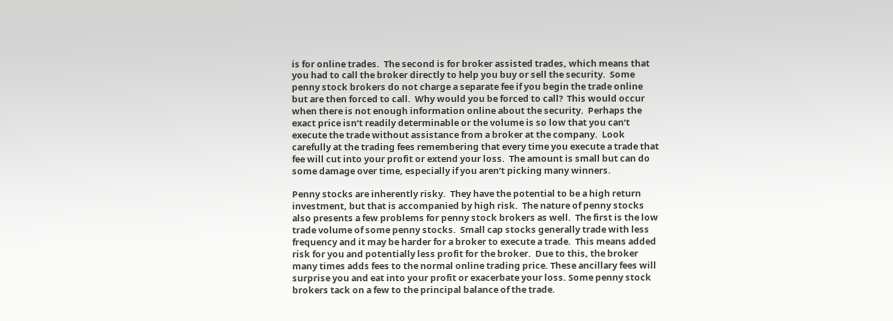is for online trades.  The second is for broker assisted trades, which means that you had to call the broker directly to help you buy or sell the security.  Some penny stock brokers do not charge a separate fee if you begin the trade online but are then forced to call.  Why would you be forced to call?  This would occur when there is not enough information online about the security.  Perhaps the exact price isn’t readily determinable or the volume is so low that you can’t execute the trade without assistance from a broker at the company.  Look carefully at the trading fees remembering that every time you execute a trade that fee will cut into your profit or extend your loss.  The amount is small but can do some damage over time, especially if you aren’t picking many winners.

Penny stocks are inherently risky.  They have the potential to be a high return investment, but that is accompanied by high risk.  The nature of penny stocks also presents a few problems for penny stock brokers as well.  The first is the low trade volume of some penny stocks.  Small cap stocks generally trade with less frequency and it may be harder for a broker to execute a trade.  This means added risk for you and potentially less profit for the broker.  Due to this, the broker many times adds fees to the normal online trading price. These ancillary fees will surprise you and eat into your profit or exacerbate your loss. Some penny stock brokers tack on a few to the principal balance of the trade.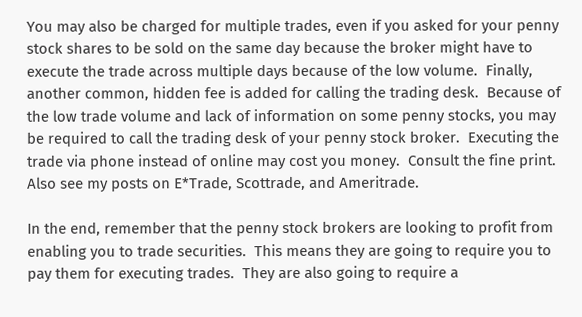You may also be charged for multiple trades, even if you asked for your penny stock shares to be sold on the same day because the broker might have to execute the trade across multiple days because of the low volume.  Finally, another common, hidden fee is added for calling the trading desk.  Because of the low trade volume and lack of information on some penny stocks, you may be required to call the trading desk of your penny stock broker.  Executing the trade via phone instead of online may cost you money.  Consult the fine print.  Also see my posts on E*Trade, Scottrade, and Ameritrade.

In the end, remember that the penny stock brokers are looking to profit from enabling you to trade securities.  This means they are going to require you to pay them for executing trades.  They are also going to require a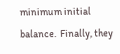minimum initial balance.  Finally, they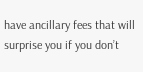have ancillary fees that will surprise you if you don’t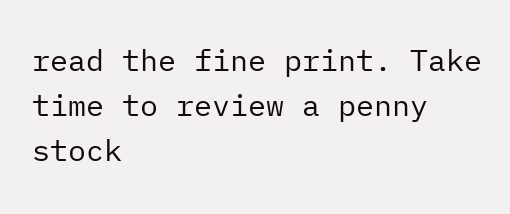read the fine print. Take time to review a penny stock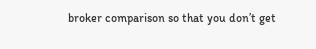broker comparison so that you don’t get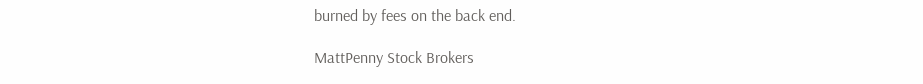burned by fees on the back end.

MattPenny Stock Brokers